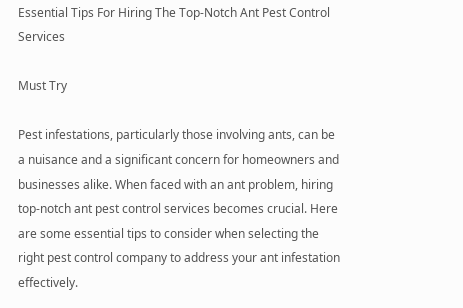Essential Tips For Hiring The Top-Notch Ant Pest Control Services

Must Try

Pest infestations, particularly those involving ants, can be a nuisance and a significant concern for homeowners and businesses alike. When faced with an ant problem, hiring top-notch ant pest control services becomes crucial. Here are some essential tips to consider when selecting the right pest control company to address your ant infestation effectively.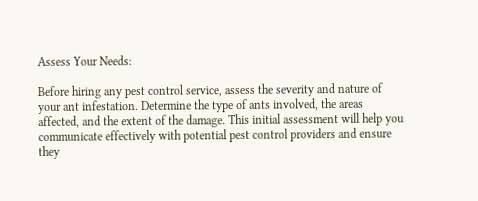Assess Your Needs:

Before hiring any pest control service, assess the severity and nature of your ant infestation. Determine the type of ants involved, the areas affected, and the extent of the damage. This initial assessment will help you communicate effectively with potential pest control providers and ensure they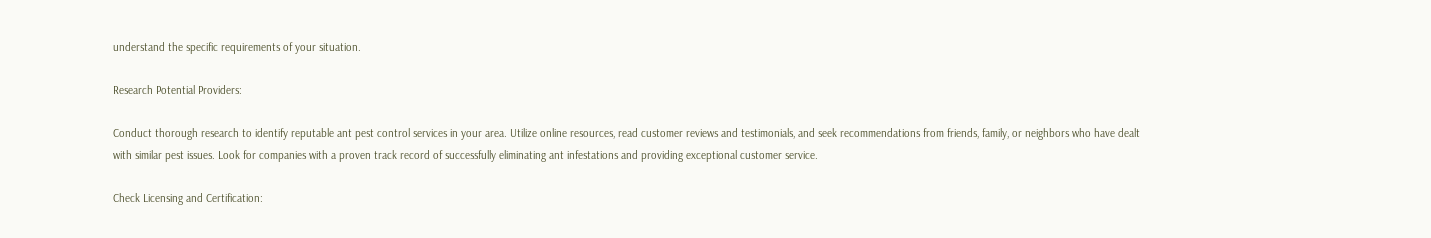understand the specific requirements of your situation.

Research Potential Providers:

Conduct thorough research to identify reputable ant pest control services in your area. Utilize online resources, read customer reviews and testimonials, and seek recommendations from friends, family, or neighbors who have dealt with similar pest issues. Look for companies with a proven track record of successfully eliminating ant infestations and providing exceptional customer service.

Check Licensing and Certification: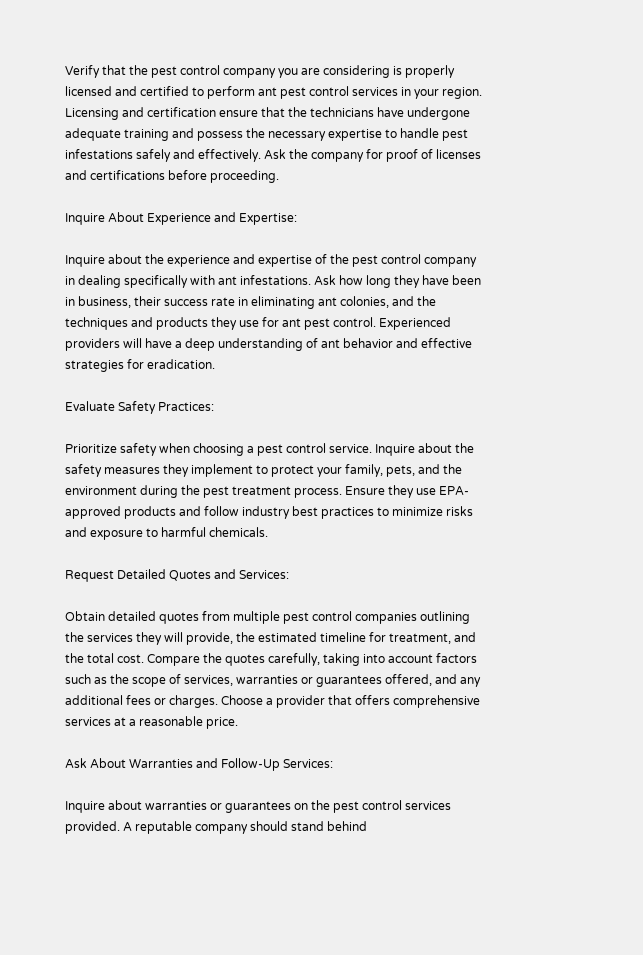Verify that the pest control company you are considering is properly licensed and certified to perform ant pest control services in your region. Licensing and certification ensure that the technicians have undergone adequate training and possess the necessary expertise to handle pest infestations safely and effectively. Ask the company for proof of licenses and certifications before proceeding.

Inquire About Experience and Expertise:

Inquire about the experience and expertise of the pest control company in dealing specifically with ant infestations. Ask how long they have been in business, their success rate in eliminating ant colonies, and the techniques and products they use for ant pest control. Experienced providers will have a deep understanding of ant behavior and effective strategies for eradication.

Evaluate Safety Practices:

Prioritize safety when choosing a pest control service. Inquire about the safety measures they implement to protect your family, pets, and the environment during the pest treatment process. Ensure they use EPA-approved products and follow industry best practices to minimize risks and exposure to harmful chemicals.

Request Detailed Quotes and Services:

Obtain detailed quotes from multiple pest control companies outlining the services they will provide, the estimated timeline for treatment, and the total cost. Compare the quotes carefully, taking into account factors such as the scope of services, warranties or guarantees offered, and any additional fees or charges. Choose a provider that offers comprehensive services at a reasonable price.

Ask About Warranties and Follow-Up Services:

Inquire about warranties or guarantees on the pest control services provided. A reputable company should stand behind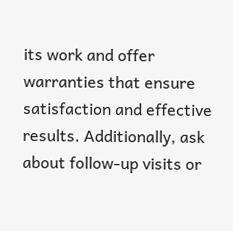its work and offer warranties that ensure satisfaction and effective results. Additionally, ask about follow-up visits or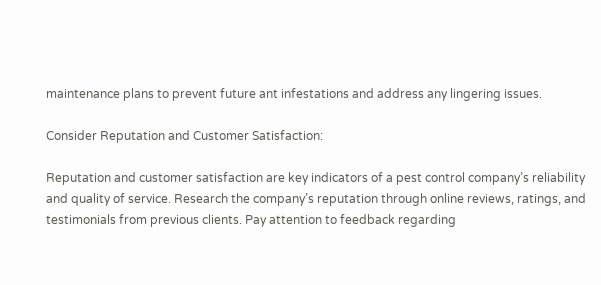maintenance plans to prevent future ant infestations and address any lingering issues.

Consider Reputation and Customer Satisfaction:

Reputation and customer satisfaction are key indicators of a pest control company’s reliability and quality of service. Research the company’s reputation through online reviews, ratings, and testimonials from previous clients. Pay attention to feedback regarding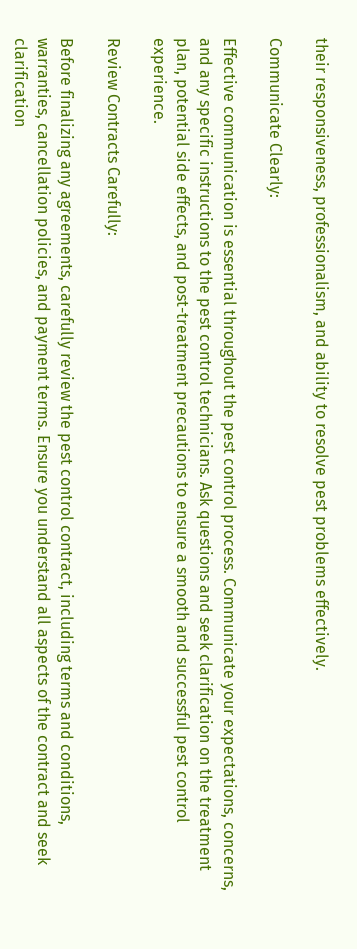their responsiveness, professionalism, and ability to resolve pest problems effectively.

Communicate Clearly:

Effective communication is essential throughout the pest control process. Communicate your expectations, concerns, and any specific instructions to the pest control technicians. Ask questions and seek clarification on the treatment plan, potential side effects, and post-treatment precautions to ensure a smooth and successful pest control experience.

Review Contracts Carefully:

Before finalizing any agreements, carefully review the pest control contract, including terms and conditions, warranties, cancellation policies, and payment terms. Ensure you understand all aspects of the contract and seek clarification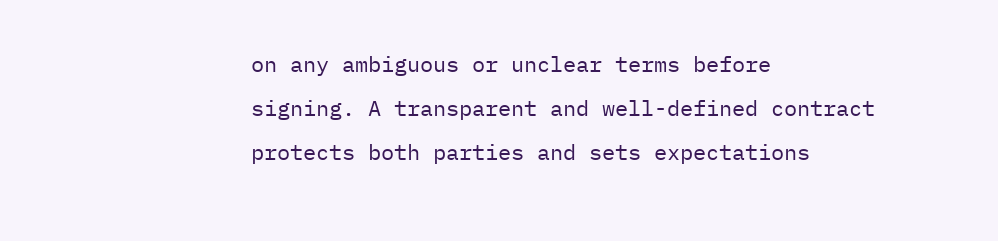on any ambiguous or unclear terms before signing. A transparent and well-defined contract protects both parties and sets expectations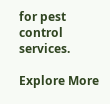for pest control services.

Explore More